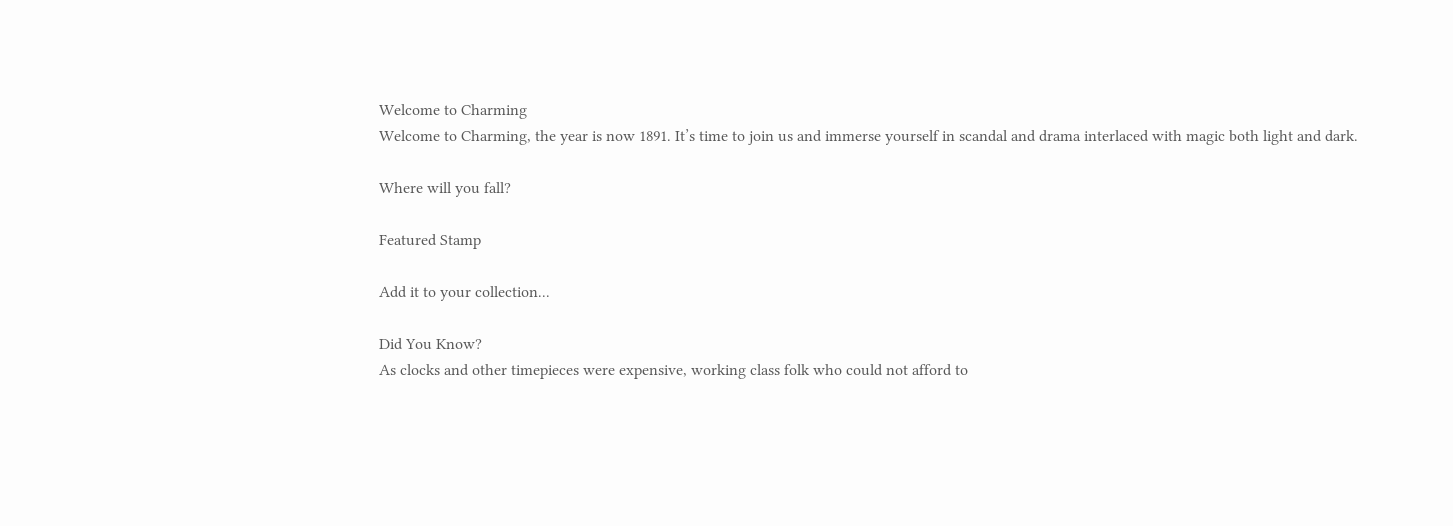Welcome to Charming
Welcome to Charming, the year is now 1891. It’s time to join us and immerse yourself in scandal and drama interlaced with magic both light and dark.

Where will you fall?

Featured Stamp

Add it to your collection...

Did You Know?
As clocks and other timepieces were expensive, working class folk who could not afford to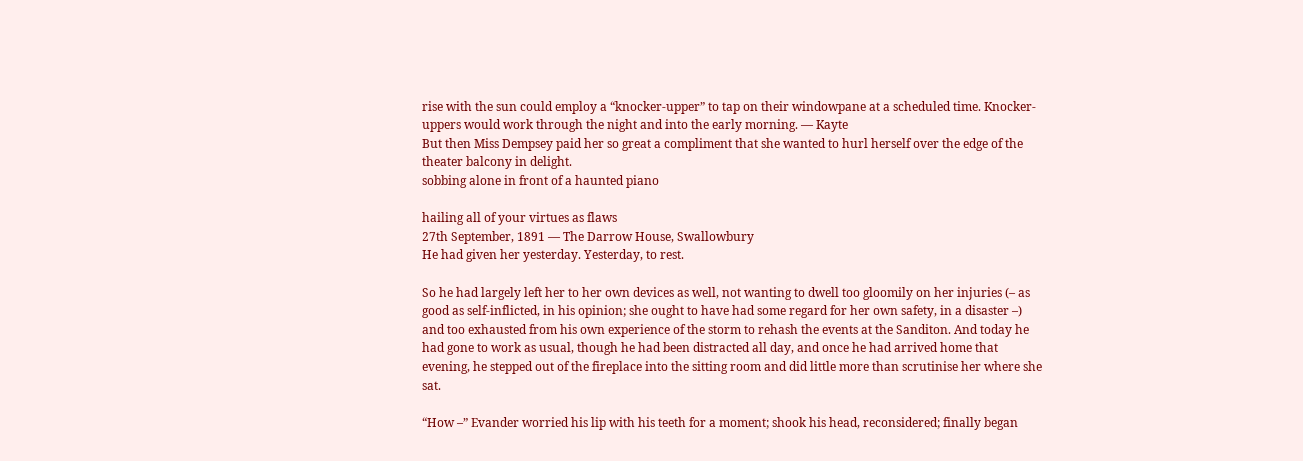rise with the sun could employ a “knocker-upper” to tap on their windowpane at a scheduled time. Knocker-uppers would work through the night and into the early morning. — Kayte
But then Miss Dempsey paid her so great a compliment that she wanted to hurl herself over the edge of the theater balcony in delight.
sobbing alone in front of a haunted piano

hailing all of your virtues as flaws
27th September, 1891 — The Darrow House, Swallowbury
He had given her yesterday. Yesterday, to rest.

So he had largely left her to her own devices as well, not wanting to dwell too gloomily on her injuries (– as good as self-inflicted, in his opinion; she ought to have had some regard for her own safety, in a disaster –) and too exhausted from his own experience of the storm to rehash the events at the Sanditon. And today he had gone to work as usual, though he had been distracted all day, and once he had arrived home that evening, he stepped out of the fireplace into the sitting room and did little more than scrutinise her where she sat.

“How –” Evander worried his lip with his teeth for a moment; shook his head, reconsidered; finally began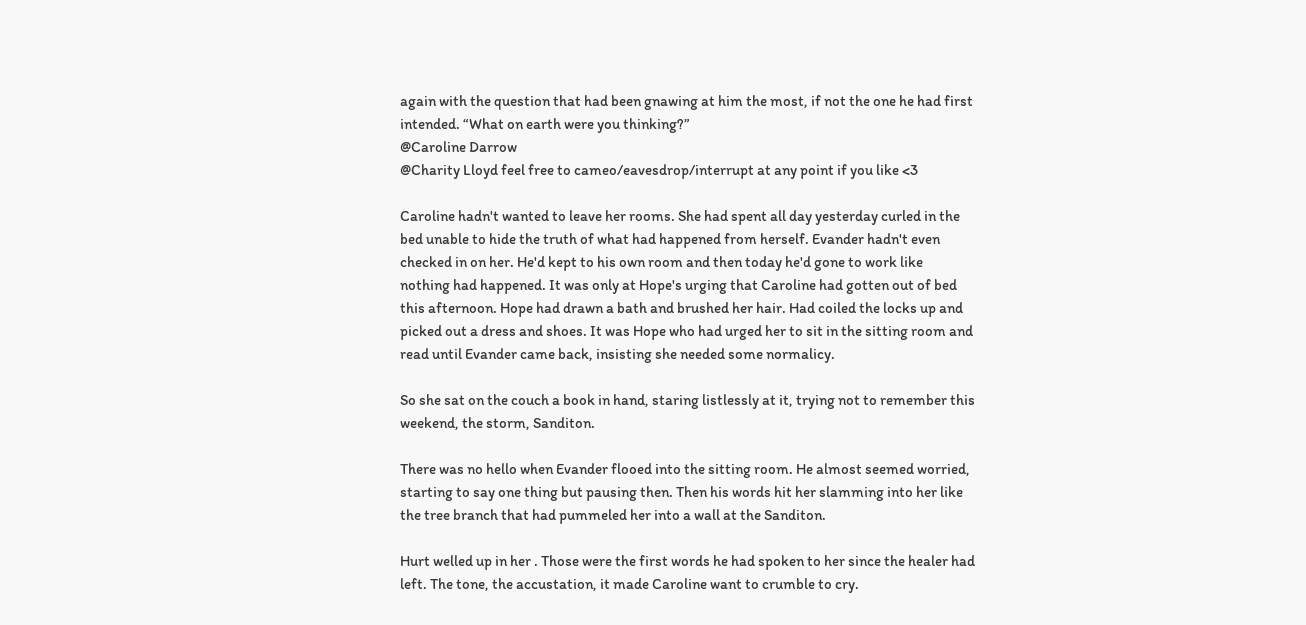again with the question that had been gnawing at him the most, if not the one he had first intended. “What on earth were you thinking?”
@Caroline Darrow
@Charity Lloyd feel free to cameo/eavesdrop/interrupt at any point if you like <3

Caroline hadn't wanted to leave her rooms. She had spent all day yesterday curled in the bed unable to hide the truth of what had happened from herself. Evander hadn't even checked in on her. He'd kept to his own room and then today he'd gone to work like nothing had happened. It was only at Hope's urging that Caroline had gotten out of bed this afternoon. Hope had drawn a bath and brushed her hair. Had coiled the locks up and picked out a dress and shoes. It was Hope who had urged her to sit in the sitting room and read until Evander came back, insisting she needed some normalicy.

So she sat on the couch a book in hand, staring listlessly at it, trying not to remember this weekend, the storm, Sanditon.

There was no hello when Evander flooed into the sitting room. He almost seemed worried, starting to say one thing but pausing then. Then his words hit her slamming into her like the tree branch that had pummeled her into a wall at the Sanditon.

Hurt welled up in her . Those were the first words he had spoken to her since the healer had left. The tone, the accustation, it made Caroline want to crumble to cry.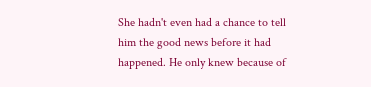She hadn't even had a chance to tell him the good news before it had happened. He only knew because of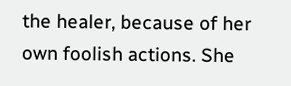the healer, because of her own foolish actions. She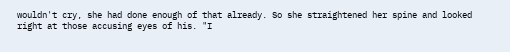wouldn't cry, she had done enough of that already. So she straightened her spine and looked right at those accusing eyes of his. "I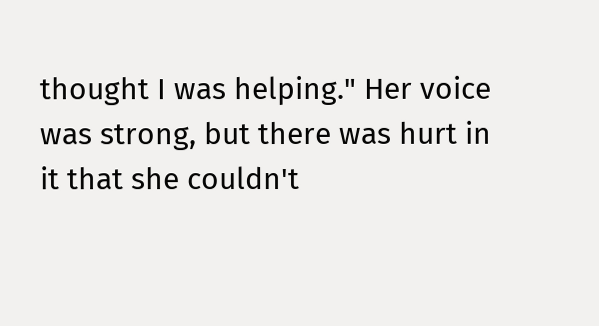thought I was helping." Her voice was strong, but there was hurt in it that she couldn't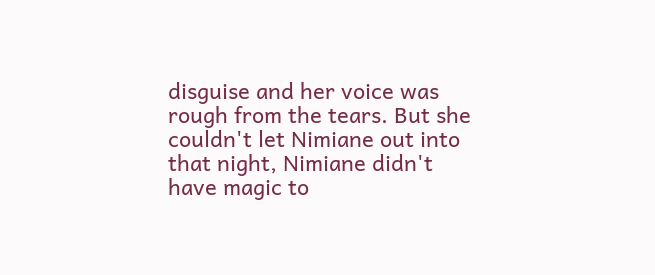disguise and her voice was rough from the tears. But she couldn't let Nimiane out into that night, Nimiane didn't have magic to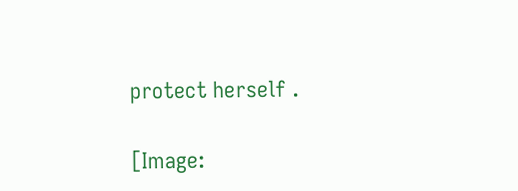protect herself .

[Image: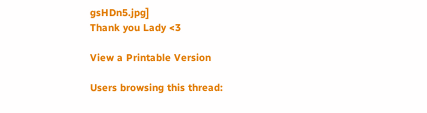gsHDn5.jpg]
Thank you Lady <3

View a Printable Version

Users browsing this thread: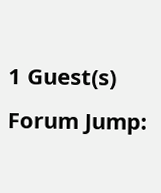1 Guest(s)
Forum Jump: